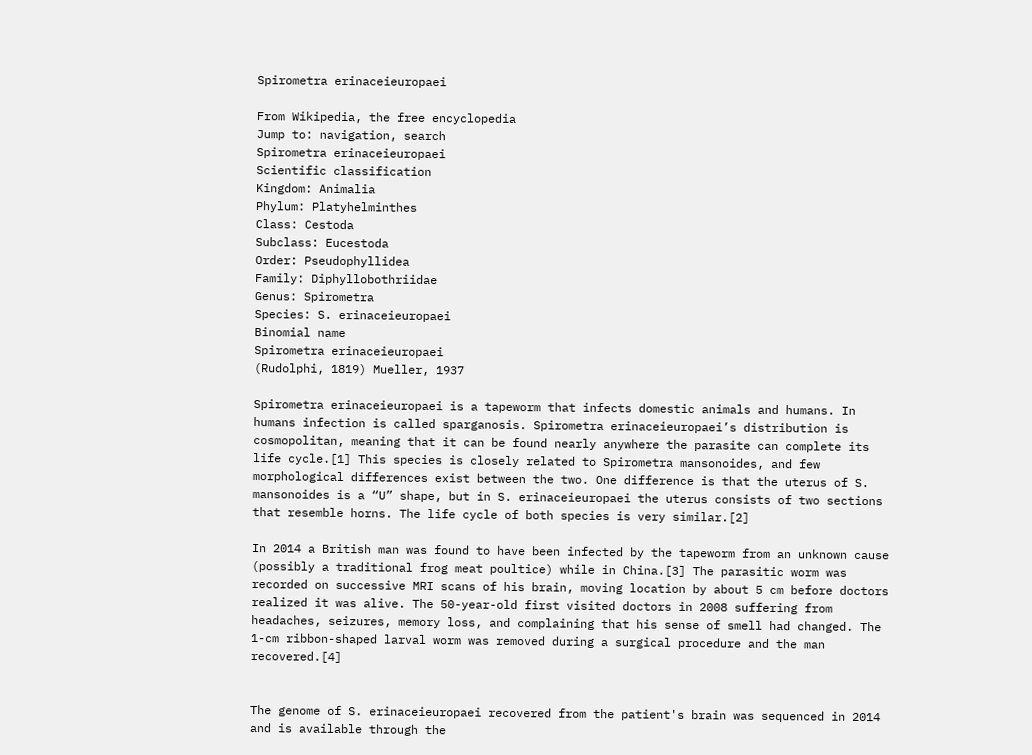Spirometra erinaceieuropaei

From Wikipedia, the free encyclopedia
Jump to: navigation, search
Spirometra erinaceieuropaei
Scientific classification
Kingdom: Animalia
Phylum: Platyhelminthes
Class: Cestoda
Subclass: Eucestoda
Order: Pseudophyllidea
Family: Diphyllobothriidae
Genus: Spirometra
Species: S. erinaceieuropaei
Binomial name
Spirometra erinaceieuropaei
(Rudolphi, 1819) Mueller, 1937

Spirometra erinaceieuropaei is a tapeworm that infects domestic animals and humans. In humans infection is called sparganosis. Spirometra erinaceieuropaei’s distribution is cosmopolitan, meaning that it can be found nearly anywhere the parasite can complete its life cycle.[1] This species is closely related to Spirometra mansonoides, and few morphological differences exist between the two. One difference is that the uterus of S. mansonoides is a “U” shape, but in S. erinaceieuropaei the uterus consists of two sections that resemble horns. The life cycle of both species is very similar.[2]

In 2014 a British man was found to have been infected by the tapeworm from an unknown cause (possibly a traditional frog meat poultice) while in China.[3] The parasitic worm was recorded on successive MRI scans of his brain, moving location by about 5 cm before doctors realized it was alive. The 50-year-old first visited doctors in 2008 suffering from headaches, seizures, memory loss, and complaining that his sense of smell had changed. The 1-cm ribbon-shaped larval worm was removed during a surgical procedure and the man recovered.[4]


The genome of S. erinaceieuropaei recovered from the patient's brain was sequenced in 2014 and is available through the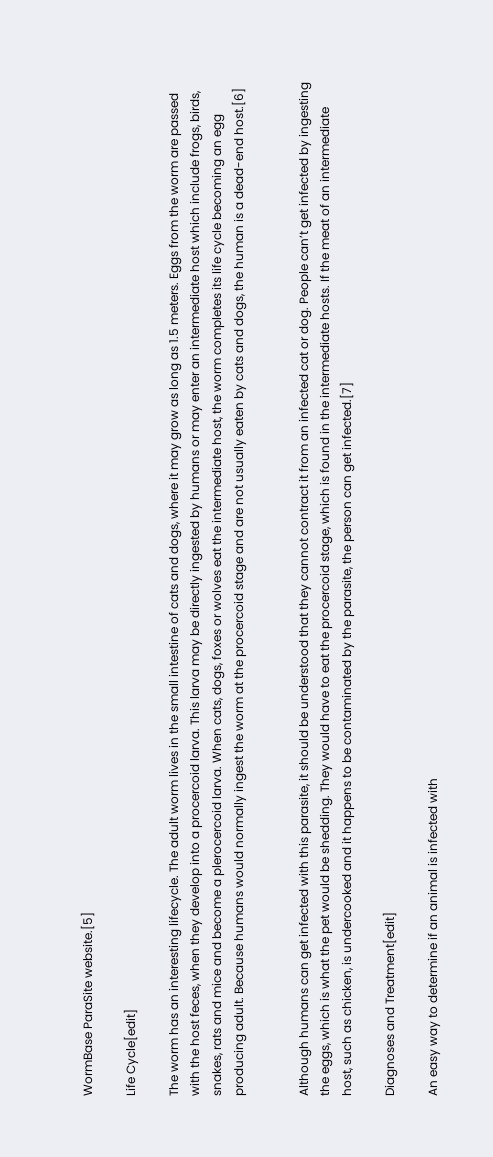WormBase ParaSite website.[5]

Life Cycle[edit]

The worm has an interesting lifecycle. The adult worm lives in the small intestine of cats and dogs, where it may grow as long as 1.5 meters. Eggs from the worm are passed with the host feces, when they develop into a procercoid larva. This larva may be directly ingested by humans or may enter an intermediate host which include frogs, birds, snakes, rats and mice and become a plerocercoid larva. When cats, dogs, foxes or wolves eat the intermediate host, the worm completes its life cycle becoming an egg producing adult. Because humans would normally ingest the worm at the procercoid stage and are not usually eaten by cats and dogs, the human is a dead-end host.[6]


Although humans can get infected with this parasite, it should be understood that they cannot contract it from an infected cat or dog. People can’t get infected by ingesting the eggs, which is what the pet would be shedding. They would have to eat the procercoid stage, which is found in the intermediate hosts. If the meat of an intermediate host, such as chicken, is undercooked and it happens to be contaminated by the parasite, the person can get infected.[7]

Diagnoses and Treatment[edit]

An easy way to determine if an animal is infected with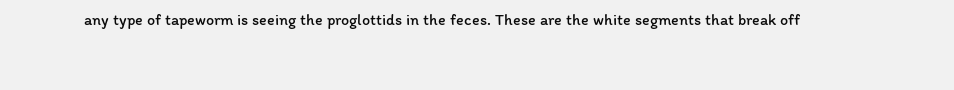any type of tapeworm is seeing the proglottids in the feces. These are the white segments that break off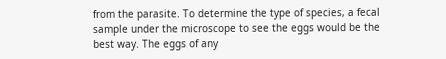from the parasite. To determine the type of species, a fecal sample under the microscope to see the eggs would be the best way. The eggs of any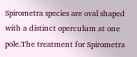Spirometra species are oval shaped with a distinct operculum at one pole.The treatment for Spirometra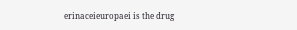erinaceieuropaei is the drug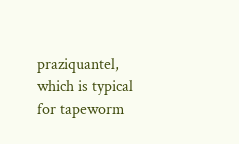praziquantel, which is typical for tapeworm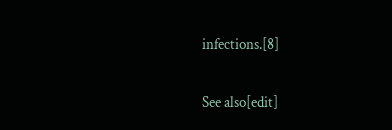infections.[8]

See also[edit]